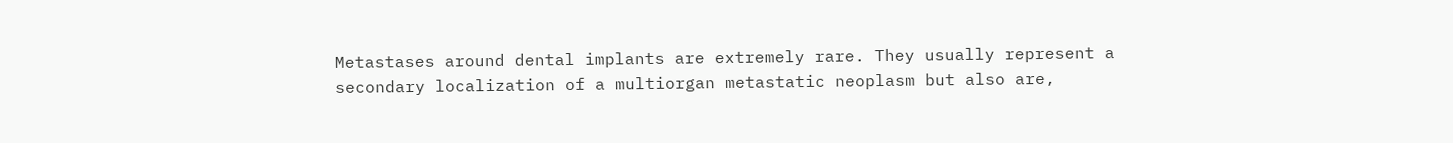Metastases around dental implants are extremely rare. They usually represent a secondary localization of a multiorgan metastatic neoplasm but also are,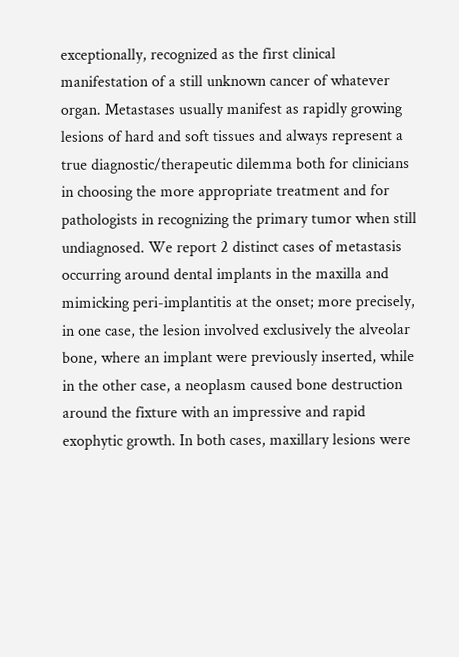exceptionally, recognized as the first clinical manifestation of a still unknown cancer of whatever organ. Metastases usually manifest as rapidly growing lesions of hard and soft tissues and always represent a true diagnostic/therapeutic dilemma both for clinicians in choosing the more appropriate treatment and for pathologists in recognizing the primary tumor when still undiagnosed. We report 2 distinct cases of metastasis occurring around dental implants in the maxilla and mimicking peri-implantitis at the onset; more precisely, in one case, the lesion involved exclusively the alveolar bone, where an implant were previously inserted, while in the other case, a neoplasm caused bone destruction around the fixture with an impressive and rapid exophytic growth. In both cases, maxillary lesions were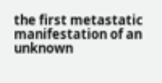the first metastatic manifestation of an unknown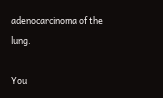adenocarcinoma of the lung.

You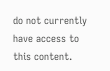do not currently have access to this content.